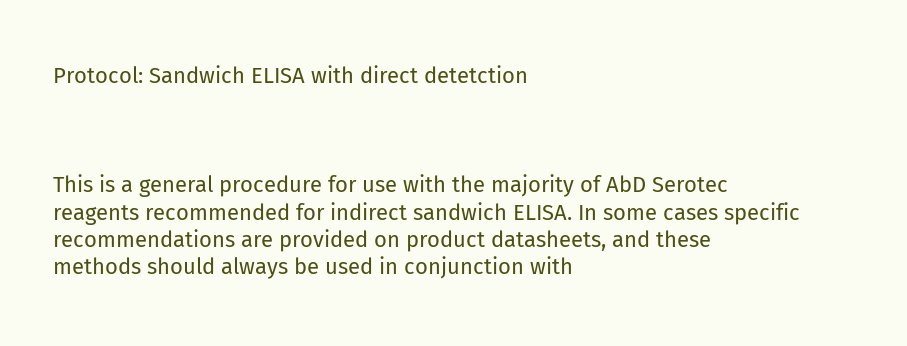Protocol: Sandwich ELISA with direct detetction



This is a general procedure for use with the majority of AbD Serotec reagents recommended for indirect sandwich ELISA. In some cases specific recommendations are provided on product datasheets, and these methods should always be used in conjunction with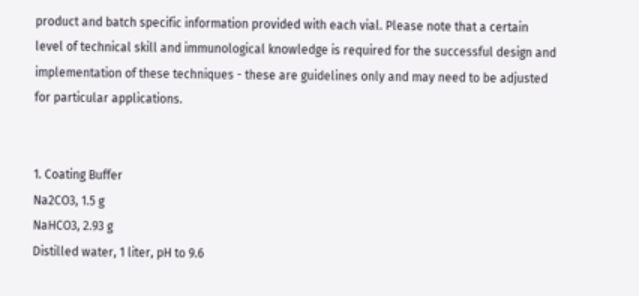product and batch specific information provided with each vial. Please note that a certain level of technical skill and immunological knowledge is required for the successful design and implementation of these techniques - these are guidelines only and may need to be adjusted for particular applications.


1. Coating Buffer
Na2CO3, 1.5 g
NaHCO3, 2.93 g
Distilled water, 1 liter, pH to 9.6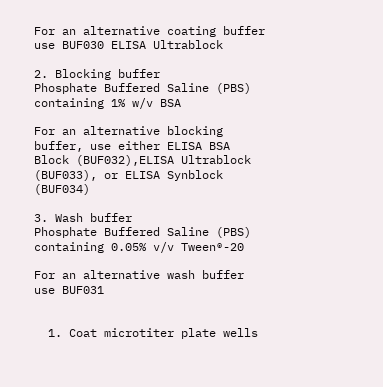For an alternative coating buffer use BUF030 ELISA Ultrablock

2. Blocking buffer
Phosphate Buffered Saline (PBS) containing 1% w/v BSA

For an alternative blocking buffer, use either ELISA BSA Block (BUF032),ELISA Ultrablock (BUF033), or ELISA Synblock (BUF034)

3. Wash buffer
Phosphate Buffered Saline (PBS) containing 0.05% v/v Tween®-20

For an alternative wash buffer use BUF031


  1. Coat microtiter plate wells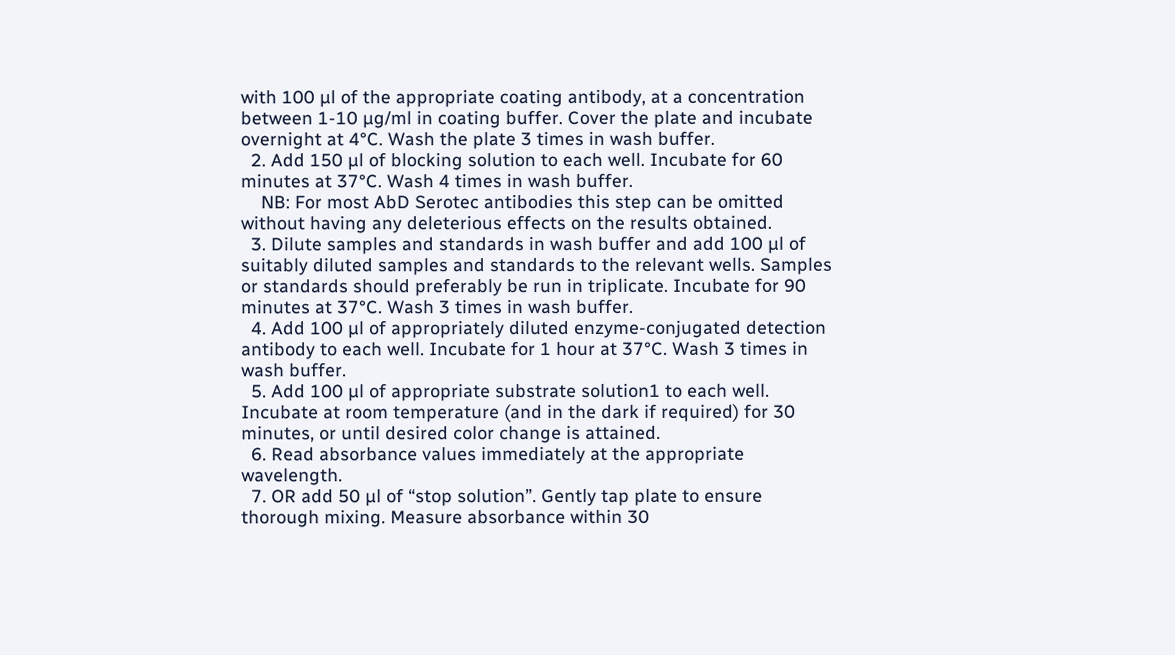with 100 µl of the appropriate coating antibody, at a concentration between 1-10 µg/ml in coating buffer. Cover the plate and incubate overnight at 4°C. Wash the plate 3 times in wash buffer.
  2. Add 150 µl of blocking solution to each well. Incubate for 60 minutes at 37°C. Wash 4 times in wash buffer.
    NB: For most AbD Serotec antibodies this step can be omitted without having any deleterious effects on the results obtained.
  3. Dilute samples and standards in wash buffer and add 100 µl of suitably diluted samples and standards to the relevant wells. Samples or standards should preferably be run in triplicate. Incubate for 90 minutes at 37°C. Wash 3 times in wash buffer.
  4. Add 100 µl of appropriately diluted enzyme-conjugated detection antibody to each well. Incubate for 1 hour at 37°C. Wash 3 times in wash buffer.
  5. Add 100 µl of appropriate substrate solution1 to each well. Incubate at room temperature (and in the dark if required) for 30 minutes, or until desired color change is attained.
  6. Read absorbance values immediately at the appropriate wavelength.
  7. OR add 50 µl of “stop solution”. Gently tap plate to ensure thorough mixing. Measure absorbance within 30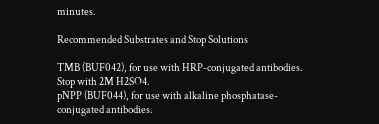minutes.

Recommended Substrates and Stop Solutions

TMB (BUF042), for use with HRP-conjugated antibodies. Stop with 2M H2SO4.
pNPP (BUF044), for use with alkaline phosphatase-conjugated antibodies.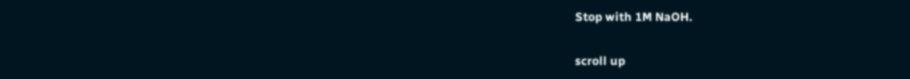Stop with 1M NaOH.

scroll up